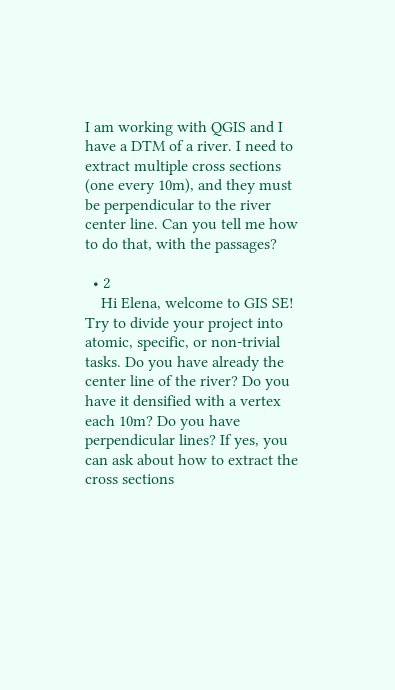I am working with QGIS and I have a DTM of a river. I need to extract multiple cross sections (one every 10m), and they must be perpendicular to the river center line. Can you tell me how to do that, with the passages?

  • 2
    Hi Elena, welcome to GIS SE! Try to divide your project into atomic, specific, or non-trivial tasks. Do you have already the center line of the river? Do you have it densified with a vertex each 10m? Do you have perpendicular lines? If yes, you can ask about how to extract the cross sections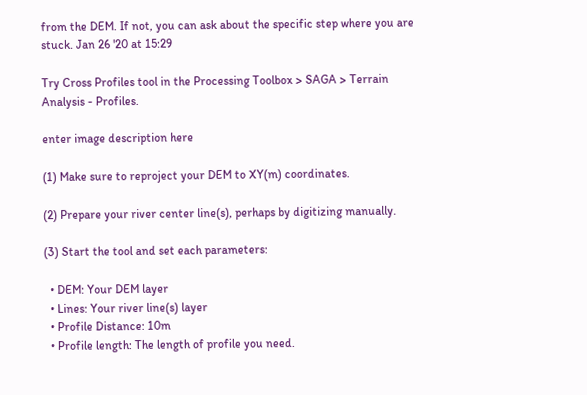from the DEM. If not, you can ask about the specific step where you are stuck. Jan 26 '20 at 15:29

Try Cross Profiles tool in the Processing Toolbox > SAGA > Terrain Analysis - Profiles.

enter image description here

(1) Make sure to reproject your DEM to XY(m) coordinates.

(2) Prepare your river center line(s), perhaps by digitizing manually.

(3) Start the tool and set each parameters:

  • DEM: Your DEM layer
  • Lines: Your river line(s) layer
  • Profile Distance: 10m
  • Profile length: The length of profile you need.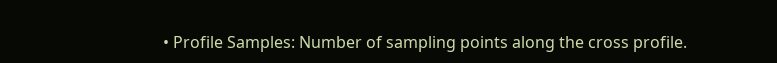• Profile Samples: Number of sampling points along the cross profile.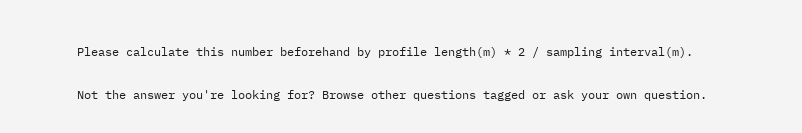Please calculate this number beforehand by profile length(m) * 2 / sampling interval(m).

Not the answer you're looking for? Browse other questions tagged or ask your own question.